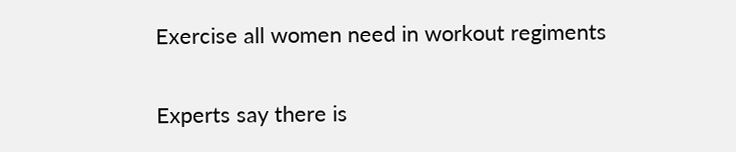Exercise all women need in workout regiments

Experts say there is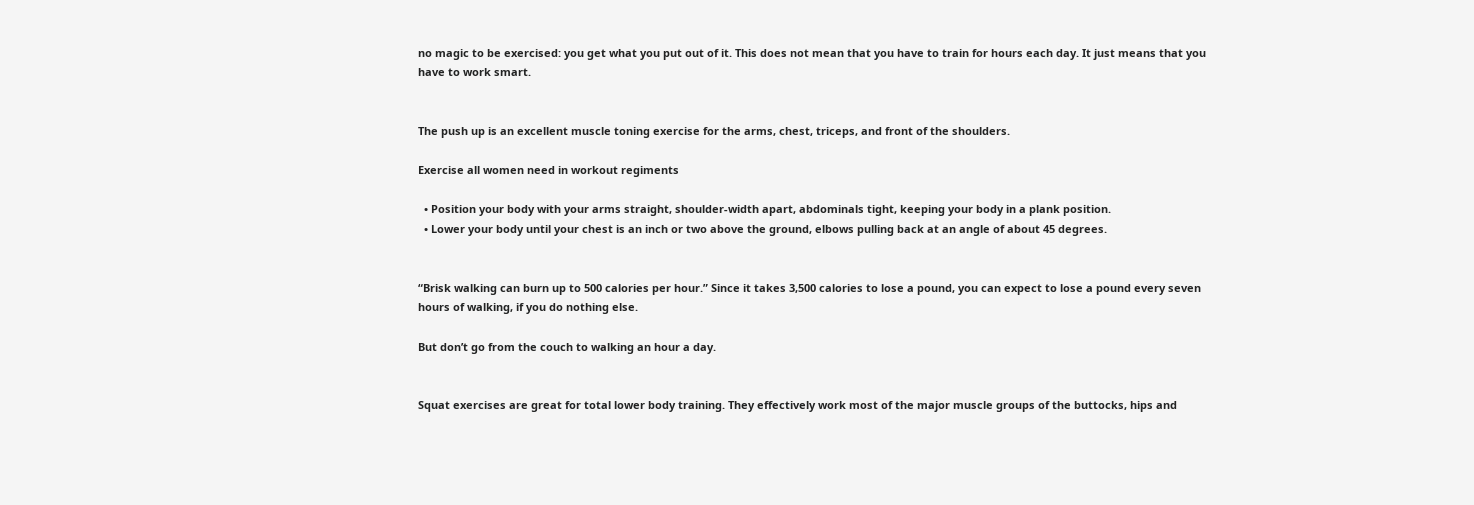no magic to be exercised: you get what you put out of it. This does not mean that you have to train for hours each day. It just means that you have to work smart.


The push up is an excellent muscle toning exercise for the arms, chest, triceps, and front of the shoulders.

Exercise all women need in workout regiments

  • Position your body with your arms straight, shoulder-width apart, abdominals tight, keeping your body in a plank position.
  • Lower your body until your chest is an inch or two above the ground, elbows pulling back at an angle of about 45 degrees.


“Brisk walking can burn up to 500 calories per hour.” Since it takes 3,500 calories to lose a pound, you can expect to lose a pound every seven hours of walking, if you do nothing else.

But don’t go from the couch to walking an hour a day.


Squat exercises are great for total lower body training. They effectively work most of the major muscle groups of the buttocks, hips and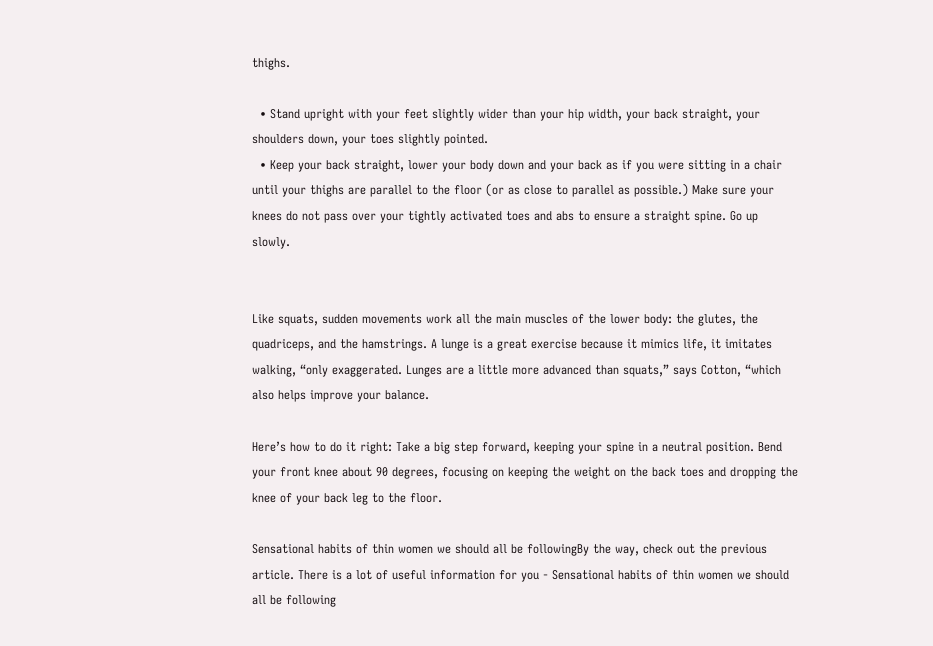thighs.

  • Stand upright with your feet slightly wider than your hip width, your back straight, your shoulders down, your toes slightly pointed.
  • Keep your back straight, lower your body down and your back as if you were sitting in a chair until your thighs are parallel to the floor (or as close to parallel as possible.) Make sure your knees do not pass over your tightly activated toes and abs to ensure a straight spine. Go up slowly.


Like squats, sudden movements work all the main muscles of the lower body: the glutes, the quadriceps, and the hamstrings. A lunge is a great exercise because it mimics life, it imitates walking, “only exaggerated. Lunges are a little more advanced than squats,” says Cotton, “which also helps improve your balance.

Here’s how to do it right: Take a big step forward, keeping your spine in a neutral position. Bend your front knee about 90 degrees, focusing on keeping the weight on the back toes and dropping the knee of your back leg to the floor.

Sensational habits of thin women we should all be followingBy the way, check out the previous article. There is a lot of useful information for you - Sensational habits of thin women we should all be following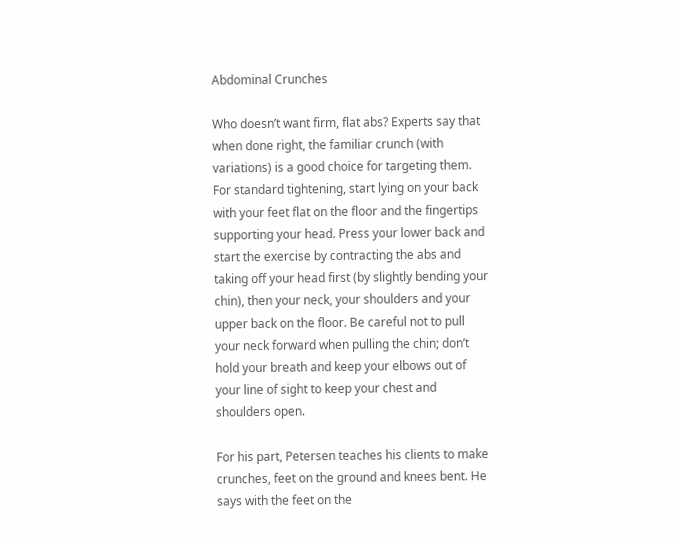Abdominal Crunches

Who doesn’t want firm, flat abs? Experts say that when done right, the familiar crunch (with variations) is a good choice for targeting them. For standard tightening, start lying on your back with your feet flat on the floor and the fingertips supporting your head. Press your lower back and start the exercise by contracting the abs and taking off your head first (by slightly bending your chin), then your neck, your shoulders and your upper back on the floor. Be careful not to pull your neck forward when pulling the chin; don’t hold your breath and keep your elbows out of your line of sight to keep your chest and shoulders open.

For his part, Petersen teaches his clients to make crunches, feet on the ground and knees bent. He says with the feet on the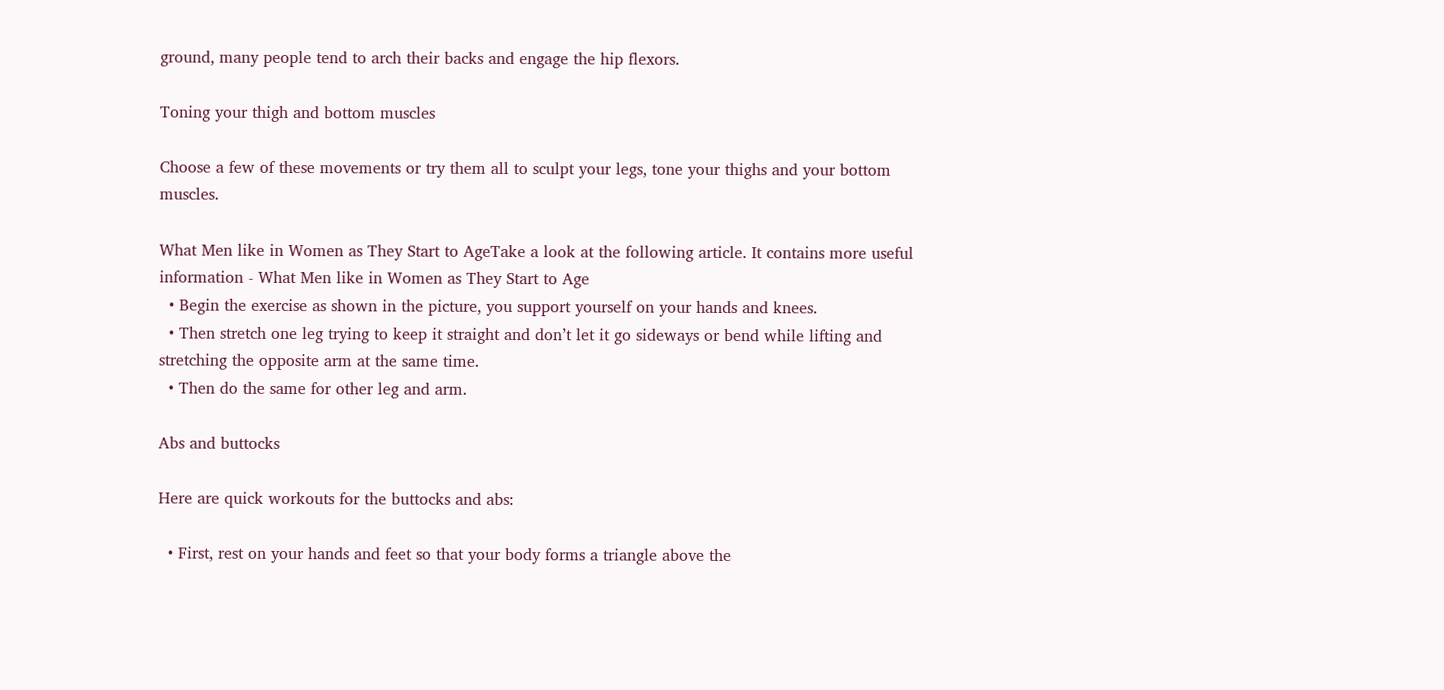ground, many people tend to arch their backs and engage the hip flexors.

Toning your thigh and bottom muscles

Choose a few of these movements or try them all to sculpt your legs, tone your thighs and your bottom muscles.

What Men like in Women as They Start to AgeTake a look at the following article. It contains more useful information - What Men like in Women as They Start to Age
  • Begin the exercise as shown in the picture, you support yourself on your hands and knees.
  • Then stretch one leg trying to keep it straight and don’t let it go sideways or bend while lifting and stretching the opposite arm at the same time.
  • Then do the same for other leg and arm.

Abs and buttocks

Here are quick workouts for the buttocks and abs:

  • First, rest on your hands and feet so that your body forms a triangle above the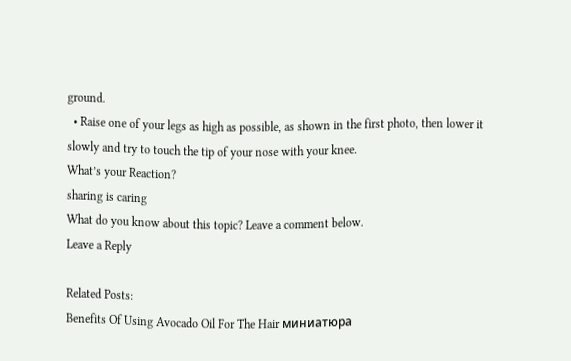ground.
  • Raise one of your legs as high as possible, as shown in the first photo, then lower it slowly and try to touch the tip of your nose with your knee.
What’s your Reaction?
sharing is caring
What do you know about this topic? Leave a comment below.
Leave a Reply

Related Posts:
Benefits Of Using Avocado Oil For The Hair миниатюра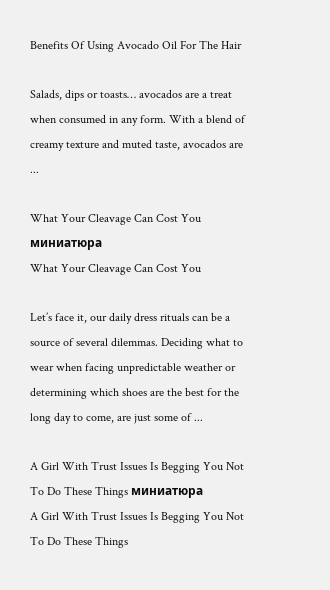Benefits Of Using Avocado Oil For The Hair

Salads, dips or toasts… avocados are a treat when consumed in any form. With a blend of creamy texture and muted taste, avocados are ...

What Your Cleavage Can Cost You миниатюра
What Your Cleavage Can Cost You

Let’s face it, our daily dress rituals can be a source of several dilemmas. Deciding what to wear when facing unpredictable weather or determining which shoes are the best for the long day to come, are just some of ...

A Girl With Trust Issues Is Begging You Not To Do These Things миниатюра
A Girl With Trust Issues Is Begging You Not To Do These Things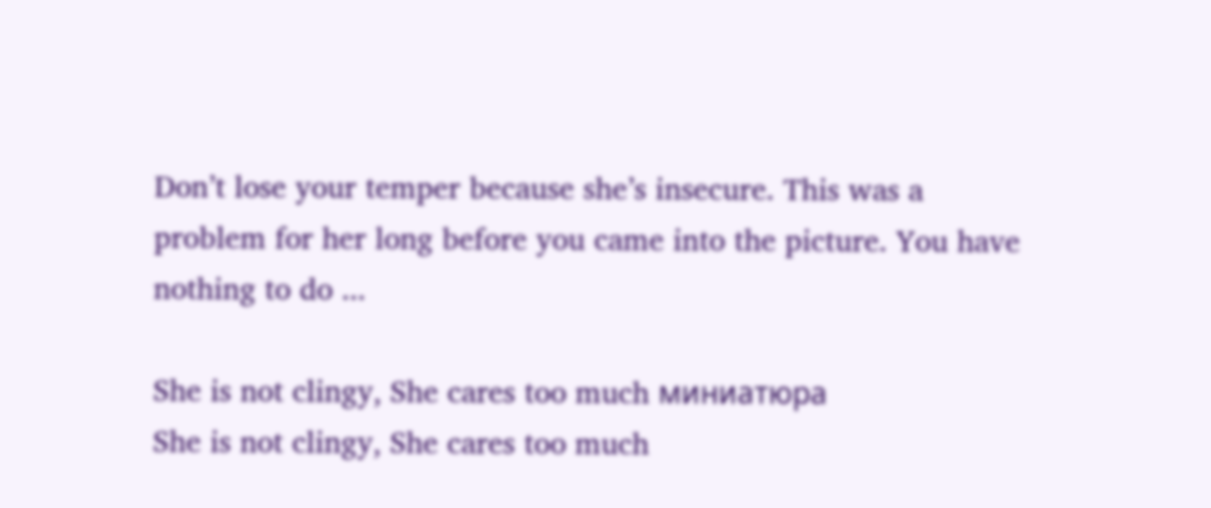Don’t lose your temper because she’s insecure. This was a problem for her long before you came into the picture. You have nothing to do ...

She is not clingy, She cares too much миниатюра
She is not clingy, She cares too much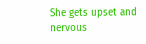She gets upset and nervous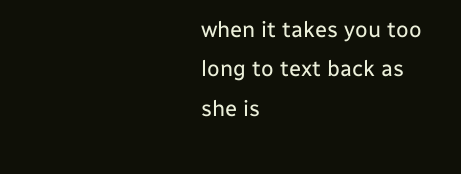when it takes you too long to text back as she is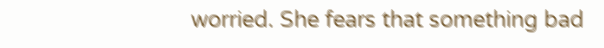worried. She fears that something bad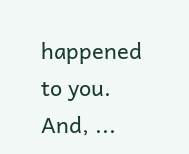happened to you. And, ...